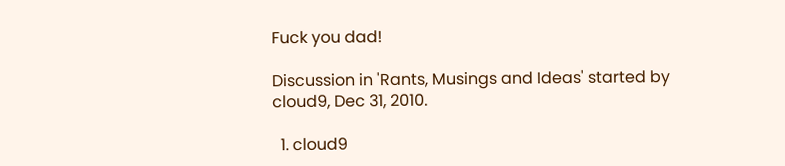Fuck you dad!

Discussion in 'Rants, Musings and Ideas' started by cloud9, Dec 31, 2010.

  1. cloud9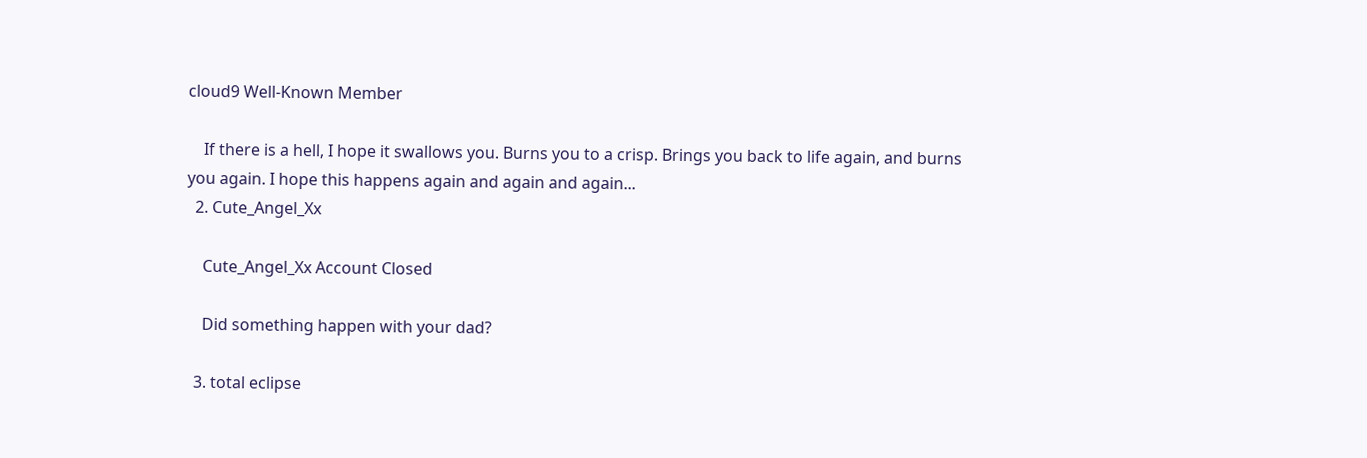cloud9 Well-Known Member

    If there is a hell, I hope it swallows you. Burns you to a crisp. Brings you back to life again, and burns you again. I hope this happens again and again and again...
  2. Cute_Angel_Xx

    Cute_Angel_Xx Account Closed

    Did something happen with your dad?

  3. total eclipse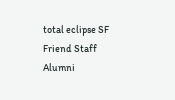total eclipse SF Friend Staff Alumni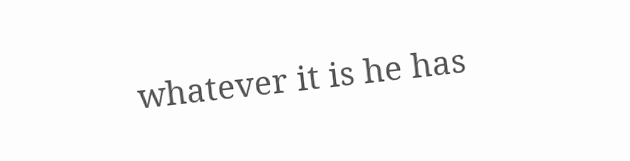whatever it is he has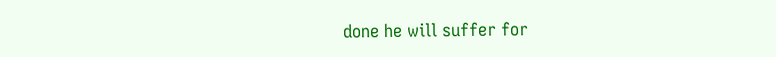done he will suffer for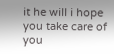it he will i hope you take care of you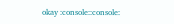okay :console::console: